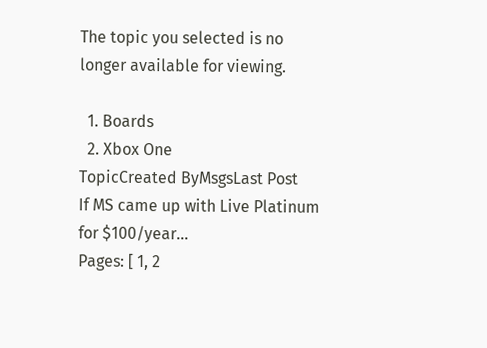The topic you selected is no longer available for viewing.

  1. Boards
  2. Xbox One
TopicCreated ByMsgsLast Post
If MS came up with Live Platinum for $100/year...
Pages: [ 1, 2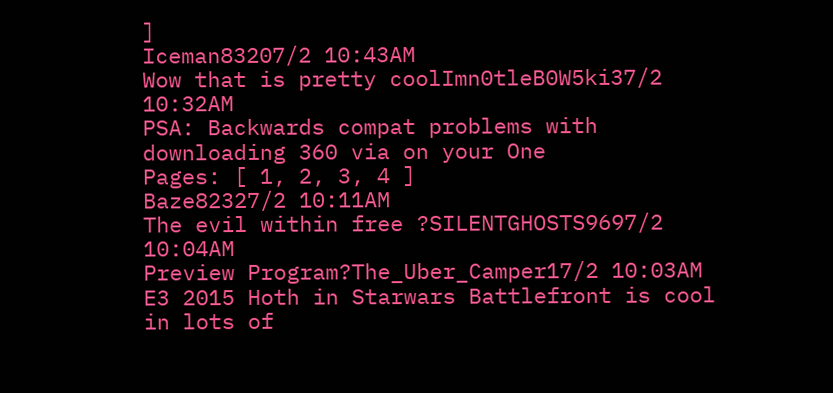]
Iceman83207/2 10:43AM
Wow that is pretty coolImn0tleB0W5ki37/2 10:32AM
PSA: Backwards compat problems with downloading 360 via on your One
Pages: [ 1, 2, 3, 4 ]
Baze82327/2 10:11AM
The evil within free ?SILENTGHOSTS9697/2 10:04AM
Preview Program?The_Uber_Camper17/2 10:03AM
E3 2015 Hoth in Starwars Battlefront is cool in lots of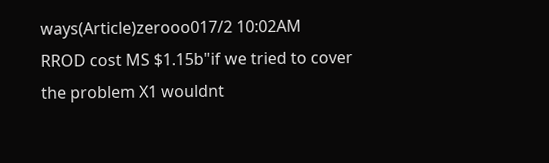ways(Article)zerooo017/2 10:02AM
RROD cost MS $1.15b"if we tried to cover the problem X1 wouldnt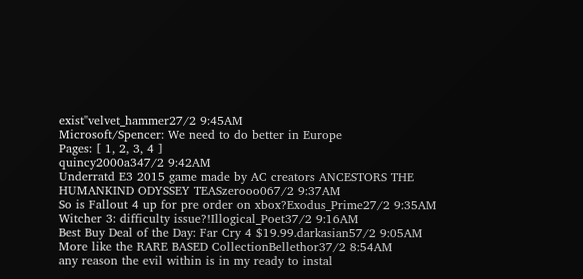exist"velvet_hammer27/2 9:45AM
Microsoft/Spencer: We need to do better in Europe
Pages: [ 1, 2, 3, 4 ]
quincy2000a347/2 9:42AM
Underratd E3 2015 game made by AC creators ANCESTORS THE HUMANKIND ODYSSEY TEASzerooo067/2 9:37AM
So is Fallout 4 up for pre order on xbox?Exodus_Prime27/2 9:35AM
Witcher 3: difficulty issue?!Illogical_Poet37/2 9:16AM
Best Buy Deal of the Day: Far Cry 4 $19.99.darkasian57/2 9:05AM
More like the RARE BASED CollectionBellethor37/2 8:54AM
any reason the evil within is in my ready to instal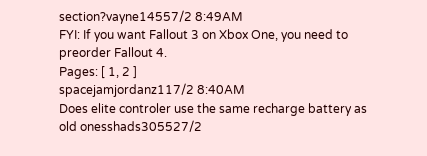section?vayne14557/2 8:49AM
FYI: If you want Fallout 3 on Xbox One, you need to preorder Fallout 4.
Pages: [ 1, 2 ]
spacejamjordanz117/2 8:40AM
Does elite controler use the same recharge battery as old onesshads305527/2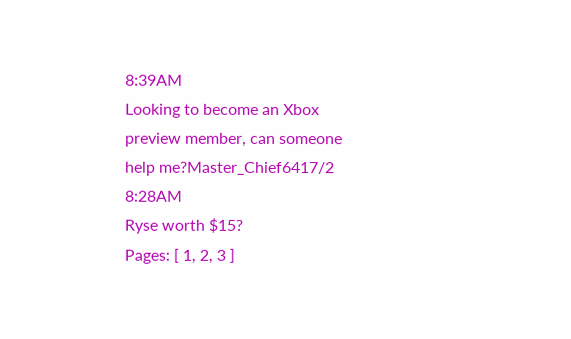8:39AM
Looking to become an Xbox preview member, can someone help me?Master_Chief6417/2 8:28AM
Ryse worth $15?
Pages: [ 1, 2, 3 ]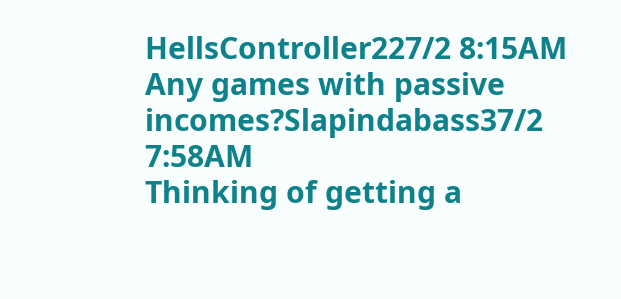HellsController227/2 8:15AM
Any games with passive incomes?Slapindabass37/2 7:58AM
Thinking of getting a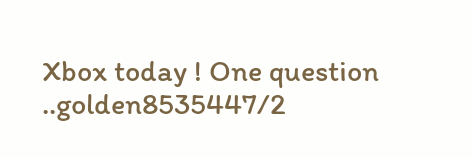Xbox today ! One question ..golden8535447/2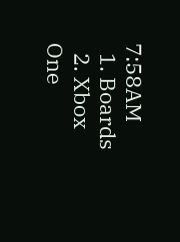7:58AM
  1. Boards
  2. Xbox One